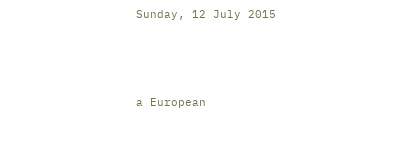Sunday, 12 July 2015



a European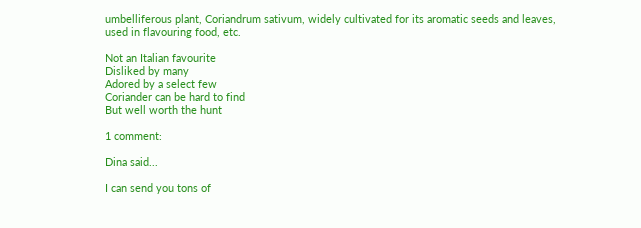umbelliferous plant, Coriandrum sativum, widely cultivated for its aromatic seeds and leaves, used in flavouring food, etc.

Not an Italian favourite
Disliked by many
Adored by a select few
Coriander can be hard to find
But well worth the hunt

1 comment:

Dina said...

I can send you tons of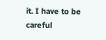it. I have to be careful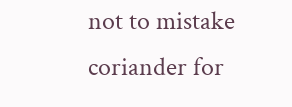not to mistake coriander for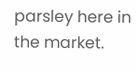parsley here in the market.